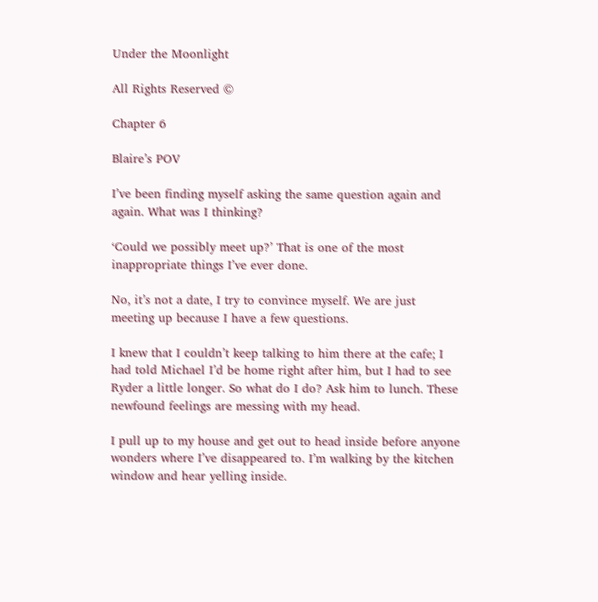Under the Moonlight

All Rights Reserved ©

Chapter 6

Blaire’s POV

I’ve been finding myself asking the same question again and again. What was I thinking?

‘Could we possibly meet up?’ That is one of the most inappropriate things I’ve ever done.

No, it’s not a date, I try to convince myself. We are just meeting up because I have a few questions.

I knew that I couldn’t keep talking to him there at the cafe; I had told Michael I’d be home right after him, but I had to see Ryder a little longer. So what do I do? Ask him to lunch. These newfound feelings are messing with my head.

I pull up to my house and get out to head inside before anyone wonders where I’ve disappeared to. I’m walking by the kitchen window and hear yelling inside.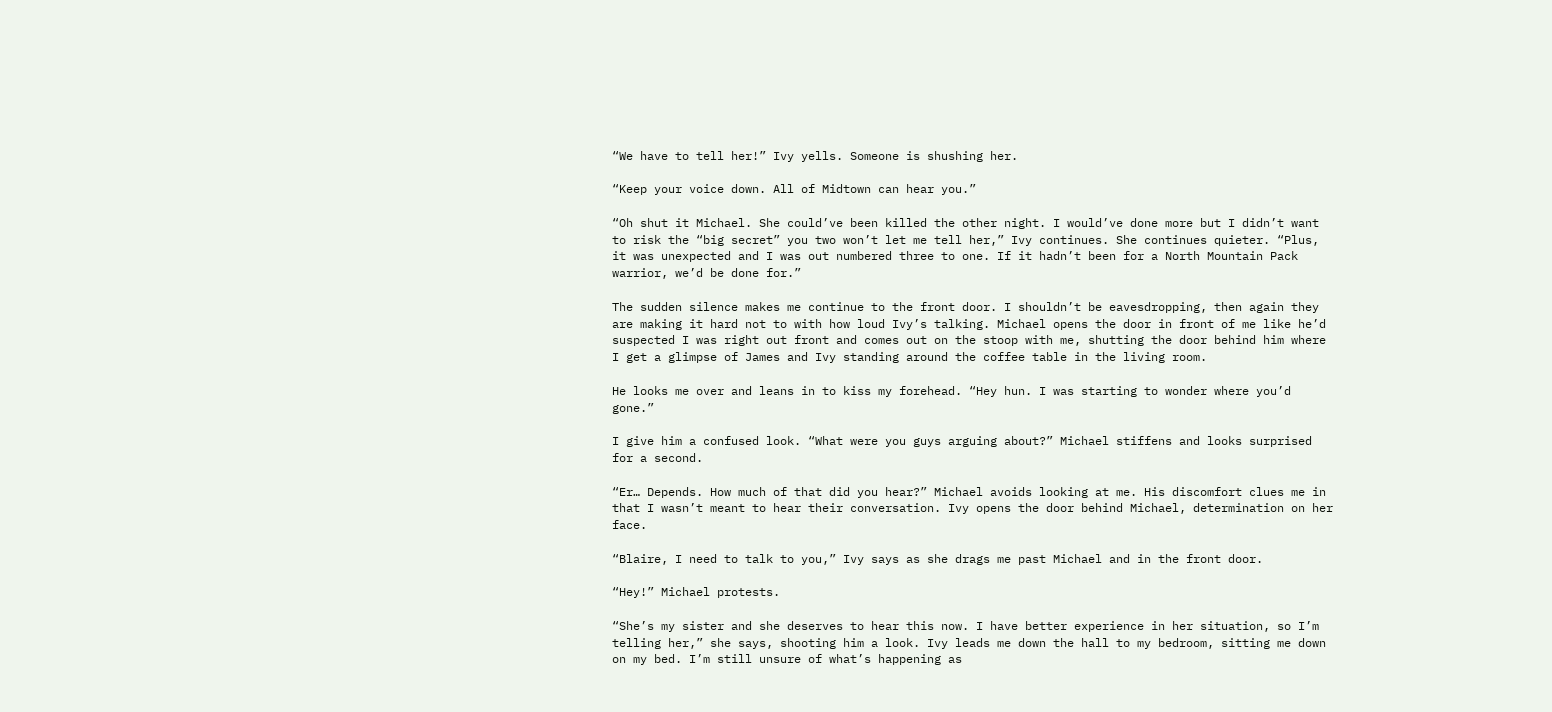“We have to tell her!” Ivy yells. Someone is shushing her.

“Keep your voice down. All of Midtown can hear you.”

“Oh shut it Michael. She could’ve been killed the other night. I would’ve done more but I didn’t want to risk the “big secret” you two won’t let me tell her,” Ivy continues. She continues quieter. “Plus, it was unexpected and I was out numbered three to one. If it hadn’t been for a North Mountain Pack warrior, we’d be done for.”

The sudden silence makes me continue to the front door. I shouldn’t be eavesdropping, then again they are making it hard not to with how loud Ivy’s talking. Michael opens the door in front of me like he’d suspected I was right out front and comes out on the stoop with me, shutting the door behind him where I get a glimpse of James and Ivy standing around the coffee table in the living room.

He looks me over and leans in to kiss my forehead. “Hey hun. I was starting to wonder where you’d gone.”

I give him a confused look. “What were you guys arguing about?” Michael stiffens and looks surprised for a second.

“Er… Depends. How much of that did you hear?” Michael avoids looking at me. His discomfort clues me in that I wasn’t meant to hear their conversation. Ivy opens the door behind Michael, determination on her face.

“Blaire, I need to talk to you,” Ivy says as she drags me past Michael and in the front door.

“Hey!” Michael protests.

“She’s my sister and she deserves to hear this now. I have better experience in her situation, so I’m telling her,” she says, shooting him a look. Ivy leads me down the hall to my bedroom, sitting me down on my bed. I’m still unsure of what’s happening as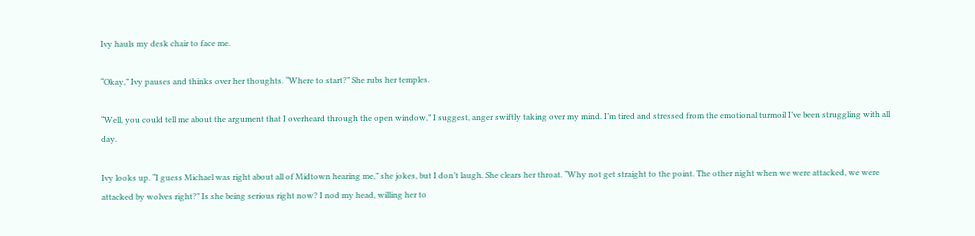Ivy hauls my desk chair to face me.

“Okay,” Ivy pauses and thinks over her thoughts. “Where to start?” She rubs her temples.

“Well, you could tell me about the argument that I overheard through the open window,” I suggest, anger swiftly taking over my mind. I’m tired and stressed from the emotional turmoil I’ve been struggling with all day.

Ivy looks up. “I guess Michael was right about all of Midtown hearing me,” she jokes, but I don’t laugh. She clears her throat. “Why not get straight to the point. The other night when we were attacked, we were attacked by wolves right?” Is she being serious right now? I nod my head, willing her to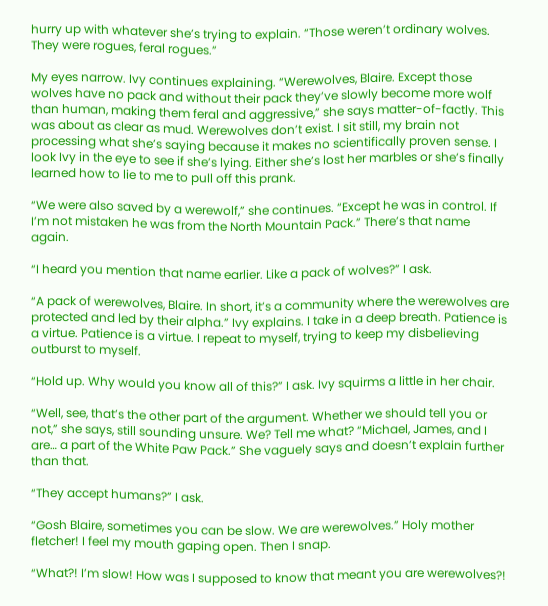hurry up with whatever she’s trying to explain. “Those weren’t ordinary wolves. They were rogues, feral rogues.”

My eyes narrow. Ivy continues explaining. “Werewolves, Blaire. Except those wolves have no pack and without their pack they’ve slowly become more wolf than human, making them feral and aggressive,” she says matter-of-factly. This was about as clear as mud. Werewolves don’t exist. I sit still, my brain not processing what she’s saying because it makes no scientifically proven sense. I look Ivy in the eye to see if she’s lying. Either she’s lost her marbles or she’s finally learned how to lie to me to pull off this prank.

“We were also saved by a werewolf,” she continues. “Except he was in control. If I’m not mistaken he was from the North Mountain Pack.” There’s that name again.

“I heard you mention that name earlier. Like a pack of wolves?” I ask.

“A pack of werewolves, Blaire. In short, it’s a community where the werewolves are protected and led by their alpha.” Ivy explains. I take in a deep breath. Patience is a virtue. Patience is a virtue. I repeat to myself, trying to keep my disbelieving outburst to myself.

“Hold up. Why would you know all of this?” I ask. Ivy squirms a little in her chair.

“Well, see, that’s the other part of the argument. Whether we should tell you or not,” she says, still sounding unsure. We? Tell me what? “Michael, James, and I are… a part of the White Paw Pack.” She vaguely says and doesn’t explain further than that.

“They accept humans?” I ask.

“Gosh Blaire, sometimes you can be slow. We are werewolves.” Holy mother fletcher! I feel my mouth gaping open. Then I snap.

“What?! I’m slow! How was I supposed to know that meant you are werewolves?!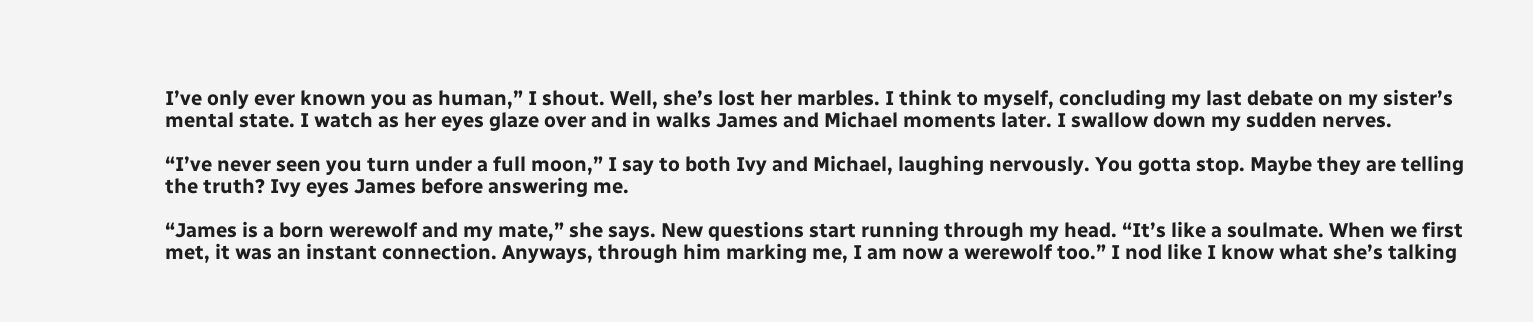I’ve only ever known you as human,” I shout. Well, she’s lost her marbles. I think to myself, concluding my last debate on my sister’s mental state. I watch as her eyes glaze over and in walks James and Michael moments later. I swallow down my sudden nerves.

“I’ve never seen you turn under a full moon,” I say to both Ivy and Michael, laughing nervously. You gotta stop. Maybe they are telling the truth? Ivy eyes James before answering me.

“James is a born werewolf and my mate,” she says. New questions start running through my head. “It’s like a soulmate. When we first met, it was an instant connection. Anyways, through him marking me, I am now a werewolf too.” I nod like I know what she’s talking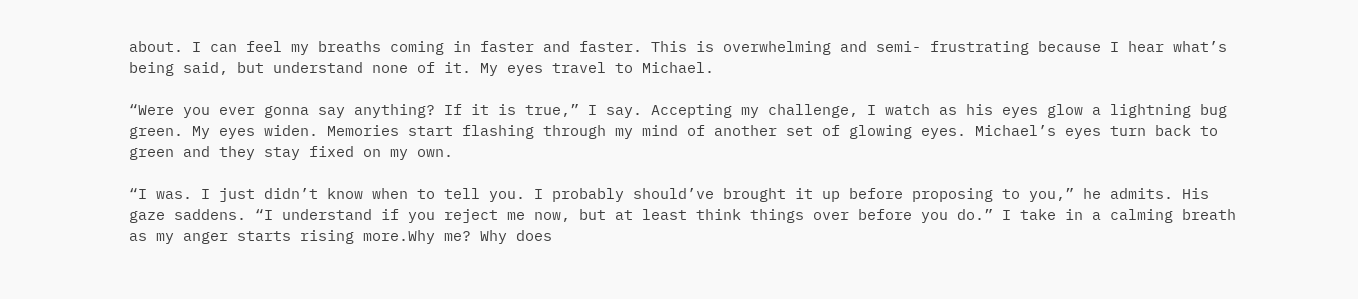about. I can feel my breaths coming in faster and faster. This is overwhelming and semi- frustrating because I hear what’s being said, but understand none of it. My eyes travel to Michael.

“Were you ever gonna say anything? If it is true,” I say. Accepting my challenge, I watch as his eyes glow a lightning bug green. My eyes widen. Memories start flashing through my mind of another set of glowing eyes. Michael’s eyes turn back to green and they stay fixed on my own.

“I was. I just didn’t know when to tell you. I probably should’ve brought it up before proposing to you,” he admits. His gaze saddens. “I understand if you reject me now, but at least think things over before you do.” I take in a calming breath as my anger starts rising more.Why me? Why does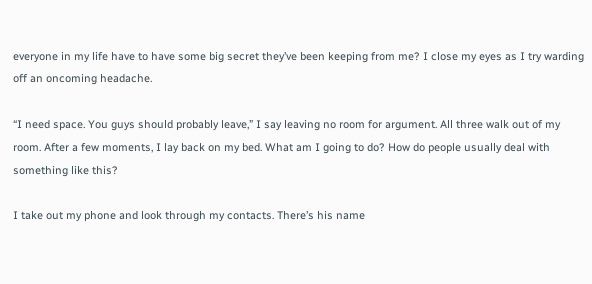everyone in my life have to have some big secret they’ve been keeping from me? I close my eyes as I try warding off an oncoming headache.

“I need space. You guys should probably leave,” I say leaving no room for argument. All three walk out of my room. After a few moments, I lay back on my bed. What am I going to do? How do people usually deal with something like this?

I take out my phone and look through my contacts. There’s his name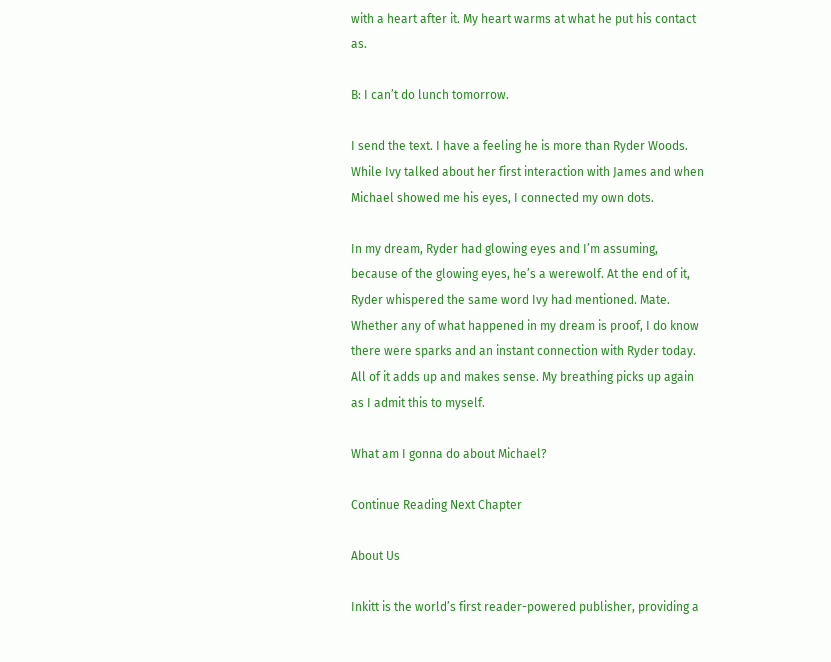with a heart after it. My heart warms at what he put his contact as.

B: I can’t do lunch tomorrow.

I send the text. I have a feeling he is more than Ryder Woods. While Ivy talked about her first interaction with James and when Michael showed me his eyes, I connected my own dots.

In my dream, Ryder had glowing eyes and I’m assuming, because of the glowing eyes, he’s a werewolf. At the end of it, Ryder whispered the same word Ivy had mentioned. Mate. Whether any of what happened in my dream is proof, I do know there were sparks and an instant connection with Ryder today. All of it adds up and makes sense. My breathing picks up again as I admit this to myself.

What am I gonna do about Michael?

Continue Reading Next Chapter

About Us

Inkitt is the world’s first reader-powered publisher, providing a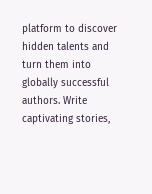platform to discover hidden talents and turn them into globally successful authors. Write captivating stories,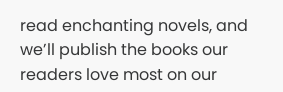read enchanting novels, and we’ll publish the books our readers love most on our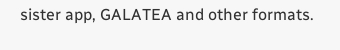sister app, GALATEA and other formats.